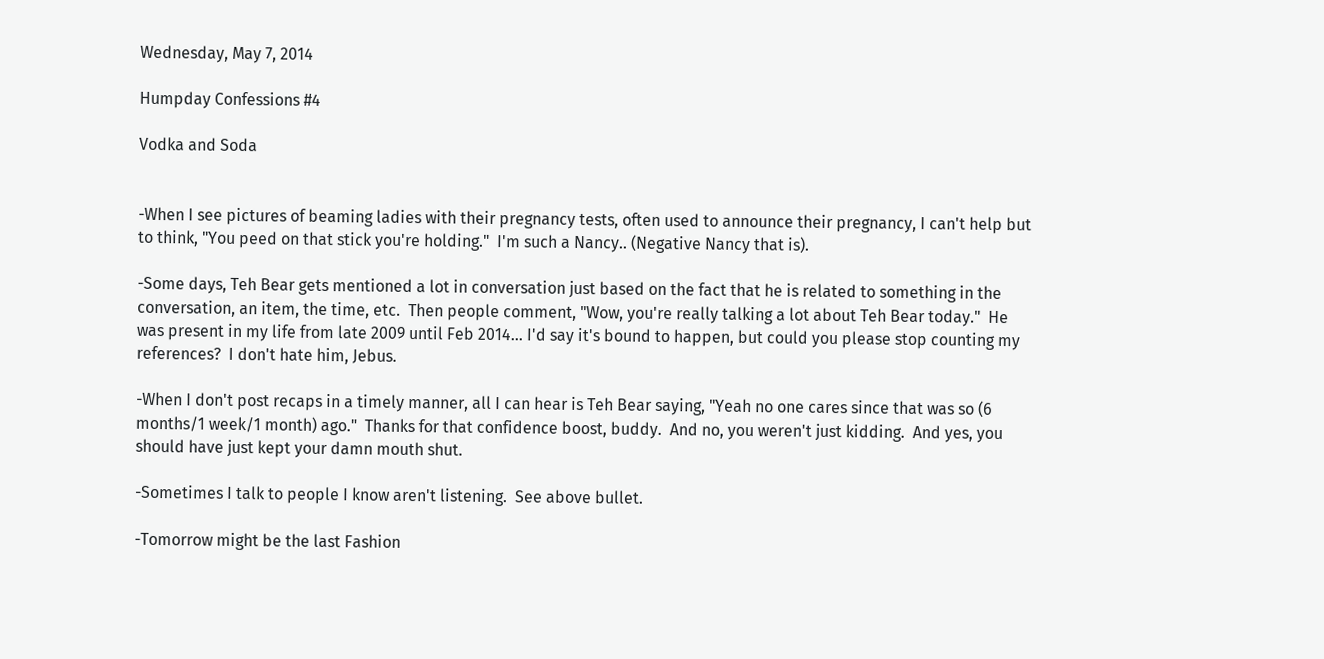Wednesday, May 7, 2014

Humpday Confessions #4

Vodka and Soda


-When I see pictures of beaming ladies with their pregnancy tests, often used to announce their pregnancy, I can't help but to think, "You peed on that stick you're holding."  I'm such a Nancy.. (Negative Nancy that is).

-Some days, Teh Bear gets mentioned a lot in conversation just based on the fact that he is related to something in the conversation, an item, the time, etc.  Then people comment, "Wow, you're really talking a lot about Teh Bear today."  He was present in my life from late 2009 until Feb 2014... I'd say it's bound to happen, but could you please stop counting my references?  I don't hate him, Jebus.

-When I don't post recaps in a timely manner, all I can hear is Teh Bear saying, "Yeah no one cares since that was so (6 months/1 week/1 month) ago."  Thanks for that confidence boost, buddy.  And no, you weren't just kidding.  And yes, you should have just kept your damn mouth shut.

-Sometimes I talk to people I know aren't listening.  See above bullet.

-Tomorrow might be the last Fashion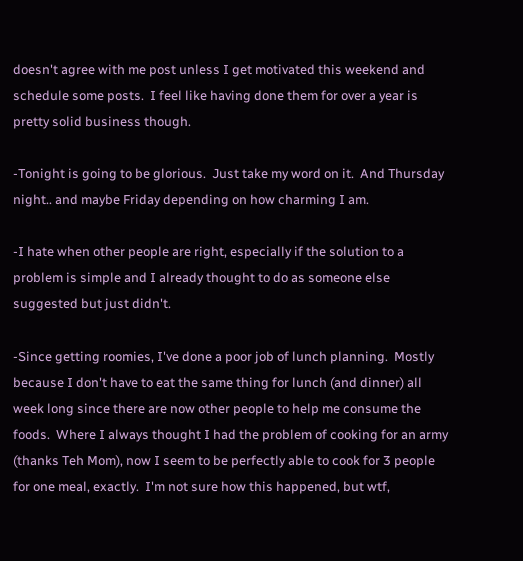doesn't agree with me post unless I get motivated this weekend and schedule some posts.  I feel like having done them for over a year is pretty solid business though.

-Tonight is going to be glorious.  Just take my word on it.  And Thursday night.. and maybe Friday depending on how charming I am.

-I hate when other people are right, especially if the solution to a problem is simple and I already thought to do as someone else suggested but just didn't.

-Since getting roomies, I've done a poor job of lunch planning.  Mostly because I don't have to eat the same thing for lunch (and dinner) all week long since there are now other people to help me consume the foods.  Where I always thought I had the problem of cooking for an army (thanks Teh Mom), now I seem to be perfectly able to cook for 3 people for one meal, exactly.  I'm not sure how this happened, but wtf,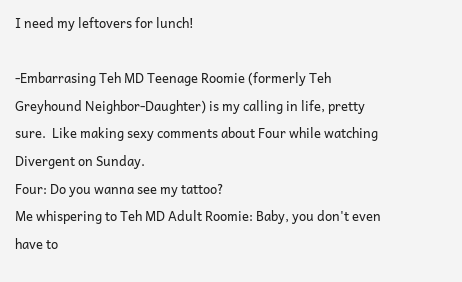I need my leftovers for lunch!

-Embarrasing Teh MD Teenage Roomie (formerly Teh Greyhound Neighbor-Daughter) is my calling in life, pretty sure.  Like making sexy comments about Four while watching Divergent on Sunday.
Four: Do you wanna see my tattoo?
Me whispering to Teh MD Adult Roomie: Baby, you don't even have to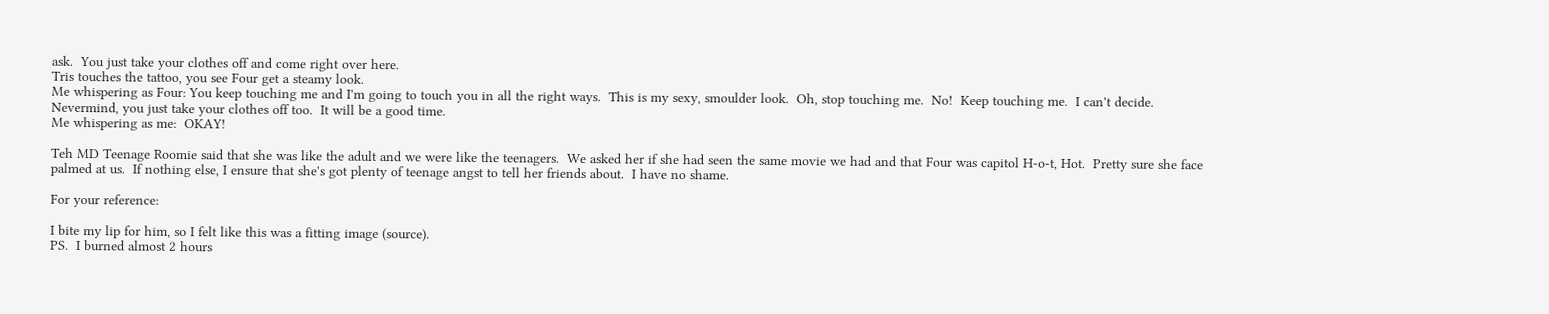ask.  You just take your clothes off and come right over here.
Tris touches the tattoo, you see Four get a steamy look.
Me whispering as Four: You keep touching me and I'm going to touch you in all the right ways.  This is my sexy, smoulder look.  Oh, stop touching me.  No!  Keep touching me.  I can't decide.  Nevermind, you just take your clothes off too.  It will be a good time.
Me whispering as me:  OKAY!

Teh MD Teenage Roomie said that she was like the adult and we were like the teenagers.  We asked her if she had seen the same movie we had and that Four was capitol H-o-t, Hot.  Pretty sure she face palmed at us.  If nothing else, I ensure that she's got plenty of teenage angst to tell her friends about.  I have no shame.

For your reference:

I bite my lip for him, so I felt like this was a fitting image (source).
PS.  I burned almost 2 hours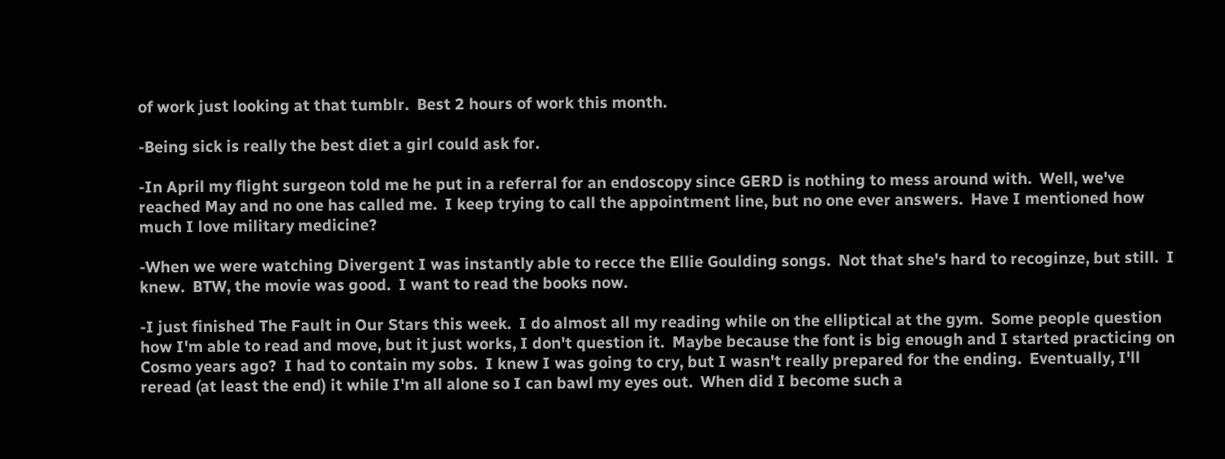of work just looking at that tumblr.  Best 2 hours of work this month.

-Being sick is really the best diet a girl could ask for.

-In April my flight surgeon told me he put in a referral for an endoscopy since GERD is nothing to mess around with.  Well, we've reached May and no one has called me.  I keep trying to call the appointment line, but no one ever answers.  Have I mentioned how much I love military medicine?

-When we were watching Divergent I was instantly able to recce the Ellie Goulding songs.  Not that she's hard to recoginze, but still.  I knew.  BTW, the movie was good.  I want to read the books now.

-I just finished The Fault in Our Stars this week.  I do almost all my reading while on the elliptical at the gym.  Some people question how I'm able to read and move, but it just works, I don't question it.  Maybe because the font is big enough and I started practicing on Cosmo years ago?  I had to contain my sobs.  I knew I was going to cry, but I wasn't really prepared for the ending.  Eventually, I'll reread (at least the end) it while I'm all alone so I can bawl my eyes out.  When did I become such a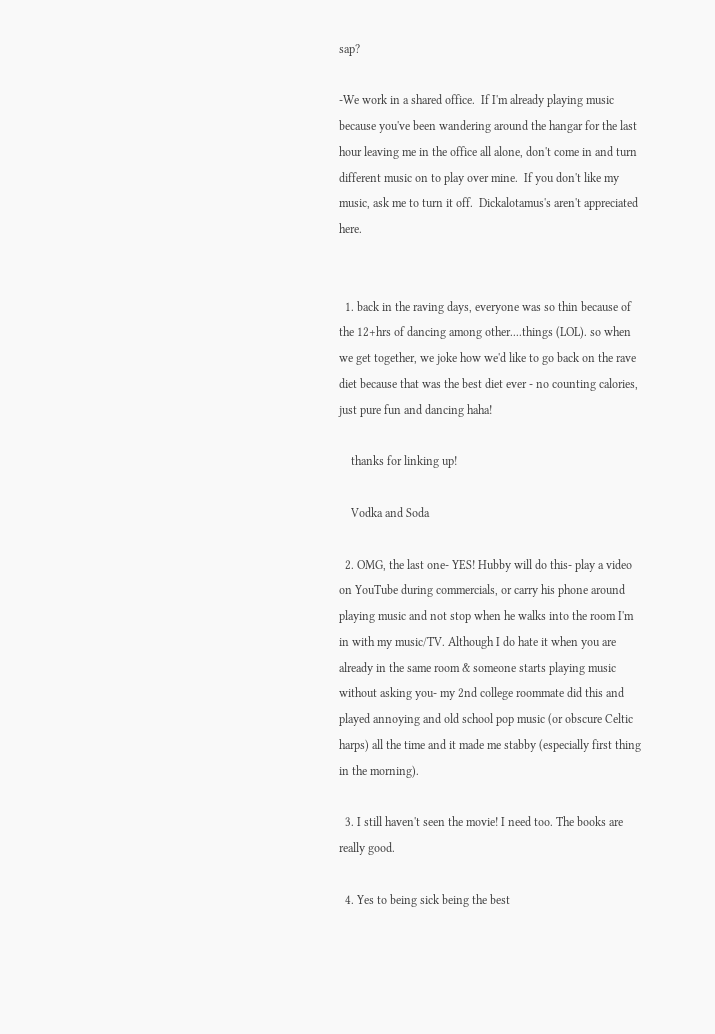sap?

-We work in a shared office.  If I'm already playing music because you've been wandering around the hangar for the last hour leaving me in the office all alone, don't come in and turn different music on to play over mine.  If you don't like my music, ask me to turn it off.  Dickalotamus's aren't appreciated here.


  1. back in the raving days, everyone was so thin because of the 12+hrs of dancing among other....things (LOL). so when we get together, we joke how we'd like to go back on the rave diet because that was the best diet ever - no counting calories, just pure fun and dancing haha!

    thanks for linking up!

    Vodka and Soda

  2. OMG, the last one- YES! Hubby will do this- play a video on YouTube during commercials, or carry his phone around playing music and not stop when he walks into the room I'm in with my music/TV. Although I do hate it when you are already in the same room & someone starts playing music without asking you- my 2nd college roommate did this and played annoying and old school pop music (or obscure Celtic harps) all the time and it made me stabby (especially first thing in the morning).

  3. I still haven't seen the movie! I need too. The books are really good.

  4. Yes to being sick being the best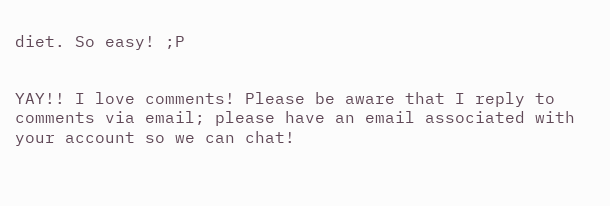diet. So easy! ;P


YAY!! I love comments! Please be aware that I reply to comments via email; please have an email associated with your account so we can chat!